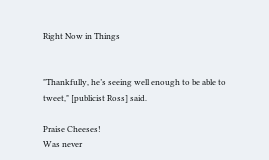Right Now in Things


"Thankfully, he’s seeing well enough to be able to tweet," [publicist Ross] said.

Praise Cheeses!
Was never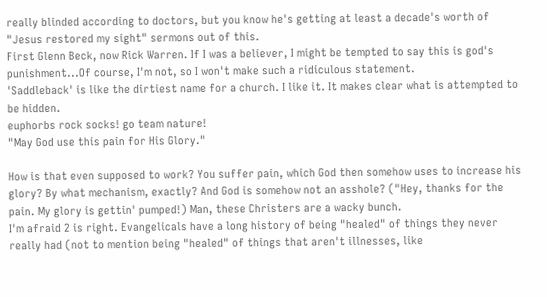really blinded according to doctors, but you know he's getting at least a decade's worth of "Jesus restored my sight" sermons out of this.
First Glenn Beck, now Rick Warren. If I was a believer, I might be tempted to say this is god's punishment...Of course, I'm not, so I won't make such a ridiculous statement.
'Saddleback' is like the dirtiest name for a church. I like it. It makes clear what is attempted to be hidden.
euphorbs rock socks! go team nature!
"May God use this pain for His Glory."

How is that even supposed to work? You suffer pain, which God then somehow uses to increase his glory? By what mechanism, exactly? And God is somehow not an asshole? ("Hey, thanks for the pain. My glory is gettin' pumped!) Man, these Christers are a wacky bunch.
I'm afraid 2 is right. Evangelicals have a long history of being "healed" of things they never really had (not to mention being "healed" of things that aren't illnesses, like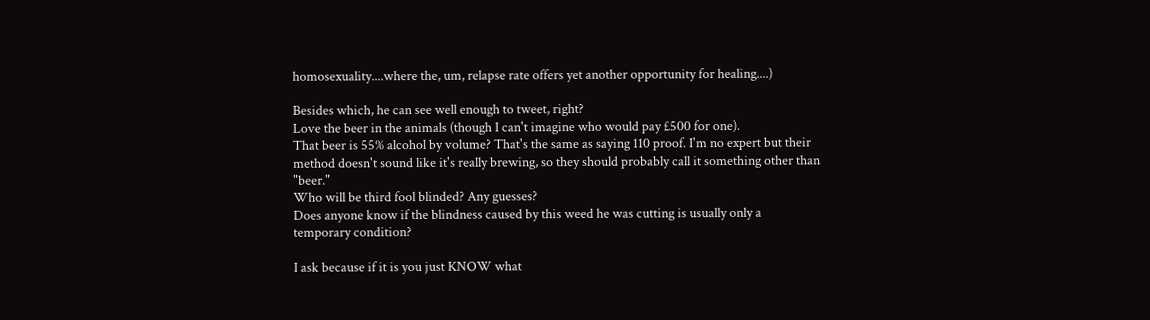homosexuality....where the, um, relapse rate offers yet another opportunity for healing....)

Besides which, he can see well enough to tweet, right?
Love the beer in the animals (though I can't imagine who would pay £500 for one).
That beer is 55% alcohol by volume? That's the same as saying 110 proof. I'm no expert but their method doesn't sound like it's really brewing, so they should probably call it something other than "beer."
Who will be third fool blinded? Any guesses?
Does anyone know if the blindness caused by this weed he was cutting is usually only a temporary condition?

I ask because if it is you just KNOW what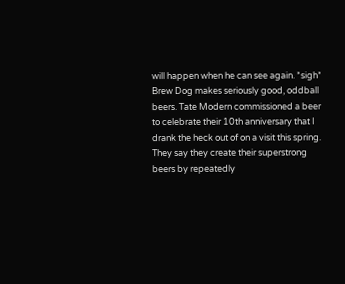will happen when he can see again. *sigh*
Brew Dog makes seriously good, oddball beers. Tate Modern commissioned a beer to celebrate their 10th anniversary that I drank the heck out of on a visit this spring. They say they create their superstrong beers by repeatedly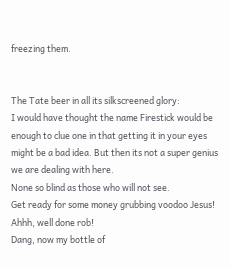freezing them.


The Tate beer in all its silkscreened glory:
I would have thought the name Firestick would be enough to clue one in that getting it in your eyes might be a bad idea. But then its not a super genius we are dealing with here.
None so blind as those who will not see.
Get ready for some money grubbing voodoo Jesus!
Ahhh, well done rob!
Dang, now my bottle of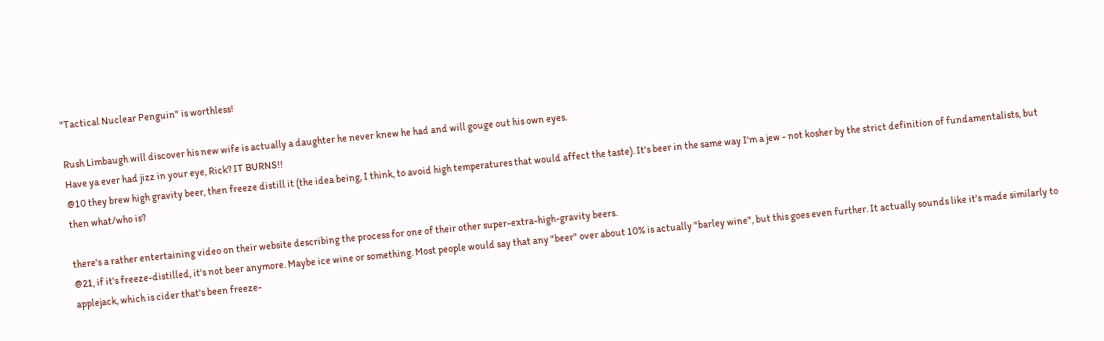"Tactical Nuclear Penguin" is worthless!

Rush Limbaugh will discover his new wife is actually a daughter he never knew he had and will gouge out his own eyes.
Have ya ever had jizz in your eye, Rick? IT BURNS!!
@10 they brew high gravity beer, then freeze distill it (the idea being, I think, to avoid high temperatures that would affect the taste). It's beer in the same way I'm a jew - not kosher by the strict definition of fundamentalists, but then what/who is?

there's a rather entertaining video on their website describing the process for one of their other super-extra-high-gravity beers.
@21, if it's freeze-distilled, it's not beer anymore. Maybe ice wine or something. Most people would say that any "beer" over about 10% is actually "barley wine", but this goes even further. It actually sounds like it's made similarly to applejack, which is cider that's been freeze-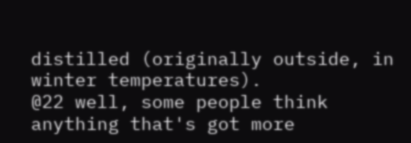distilled (originally outside, in winter temperatures).
@22 well, some people think anything that's got more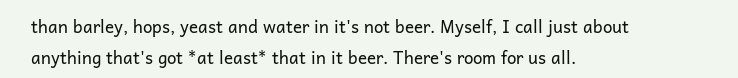than barley, hops, yeast and water in it's not beer. Myself, I call just about anything that's got *at least* that in it beer. There's room for us all.